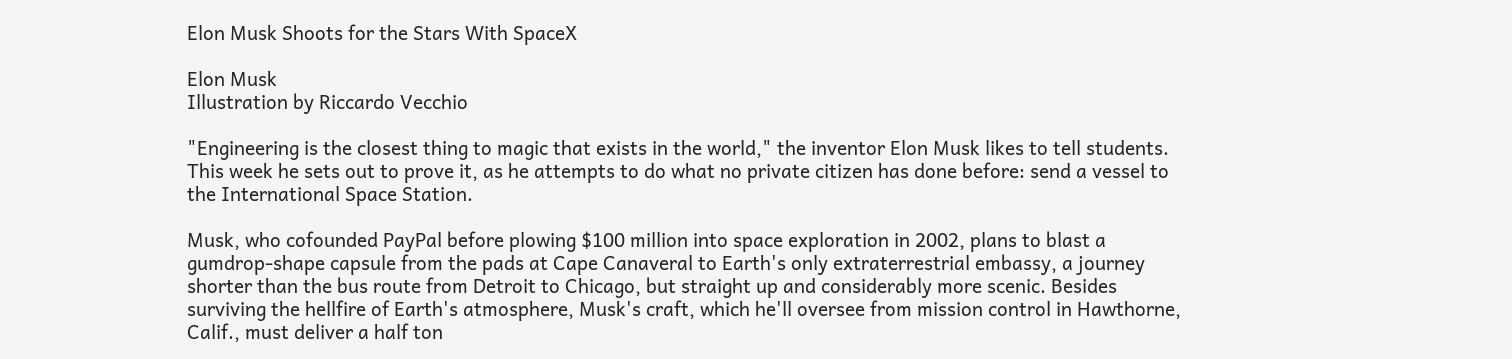Elon Musk Shoots for the Stars With SpaceX

Elon Musk
Illustration by Riccardo Vecchio

"Engineering is the closest thing to magic that exists in the world," the inventor Elon Musk likes to tell students. This week he sets out to prove it, as he attempts to do what no private citizen has done before: send a vessel to the International Space Station.

Musk, who cofounded PayPal before plowing $100 million into space exploration in 2002, plans to blast a gumdrop-shape capsule from the pads at Cape Canaveral to Earth's only extraterrestrial embassy, a journey shorter than the bus route from Detroit to Chicago, but straight up and considerably more scenic. Besides surviving the hellfire of Earth's atmosphere, Musk's craft, which he'll oversee from mission control in Hawthorne, Calif., must deliver a half ton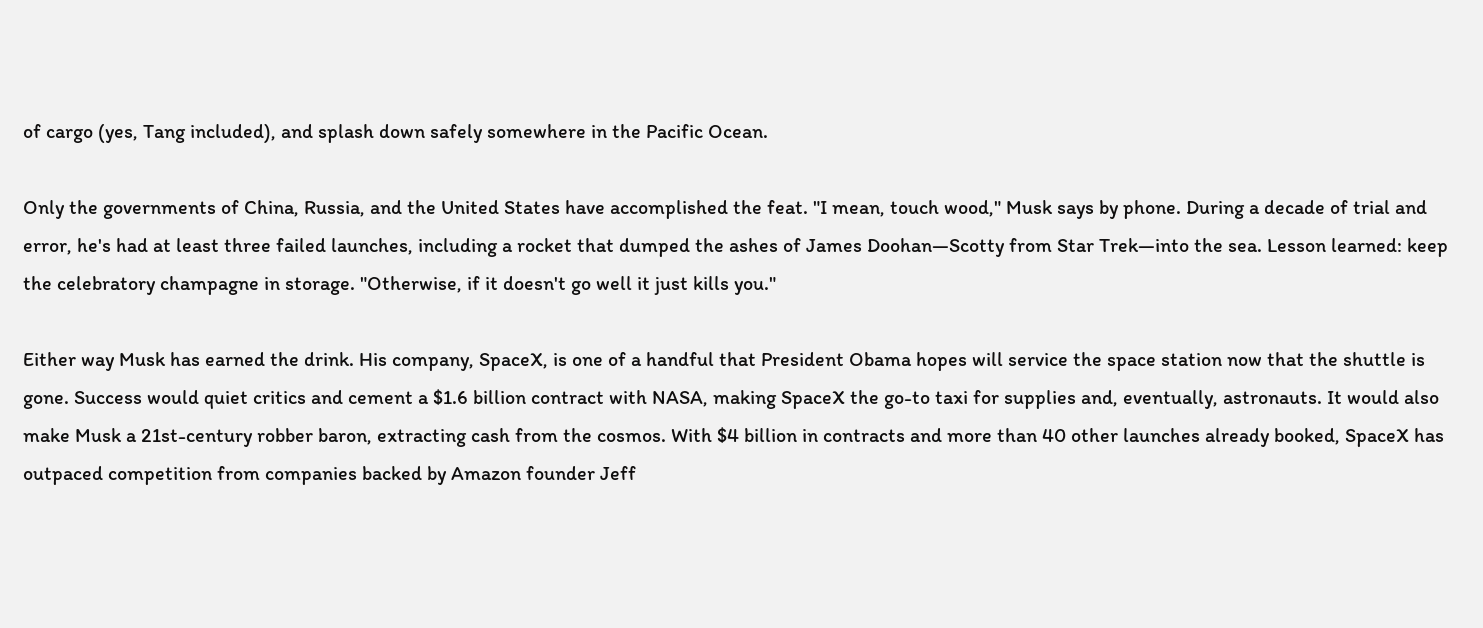of cargo (yes, Tang included), and splash down safely somewhere in the Pacific Ocean.

Only the governments of China, Russia, and the United States have accomplished the feat. "I mean, touch wood," Musk says by phone. During a decade of trial and error, he's had at least three failed launches, including a rocket that dumped the ashes of James Doohan—Scotty from Star Trek—into the sea. Lesson learned: keep the celebratory champagne in storage. "Otherwise, if it doesn't go well it just kills you."

Either way Musk has earned the drink. His company, SpaceX, is one of a handful that President Obama hopes will service the space station now that the shuttle is gone. Success would quiet critics and cement a $1.6 billion contract with NASA, making SpaceX the go-to taxi for supplies and, eventually, astronauts. It would also make Musk a 21st-century robber baron, extracting cash from the cosmos. With $4 billion in contracts and more than 40 other launches already booked, SpaceX has outpaced competition from companies backed by Amazon founder Jeff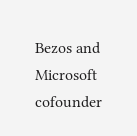Bezos and Microsoft cofounder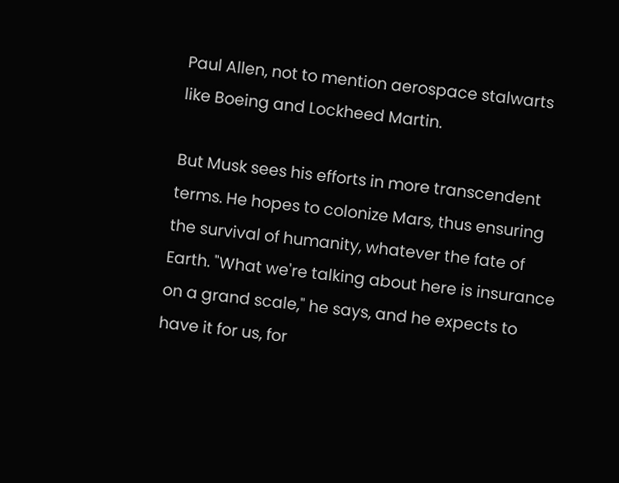Paul Allen, not to mention aerospace stalwarts like Boeing and Lockheed Martin.

But Musk sees his efforts in more transcendent terms. He hopes to colonize Mars, thus ensuring the survival of humanity, whatever the fate of Earth. "What we're talking about here is insurance on a grand scale," he says, and he expects to have it for us, for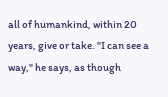all of humankind, within 20 years, give or take. "I can see a way," he says, as though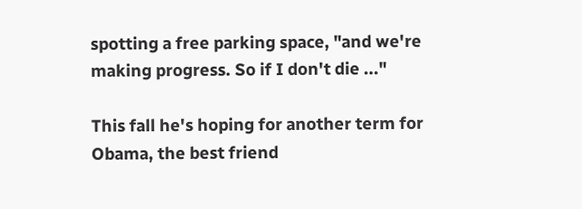spotting a free parking space, "and we're making progress. So if I don't die ..."

This fall he's hoping for another term for Obama, the best friend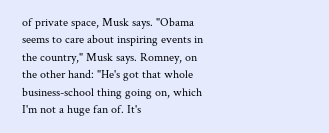of private space, Musk says. "Obama seems to care about inspiring events in the country," Musk says. Romney, on the other hand: "He's got that whole business-school thing going on, which I'm not a huge fan of. It's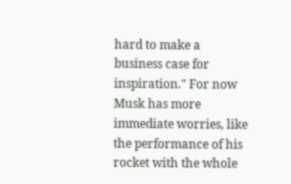hard to make a business case for inspiration." For now Musk has more immediate worries, like the performance of his rocket with the whole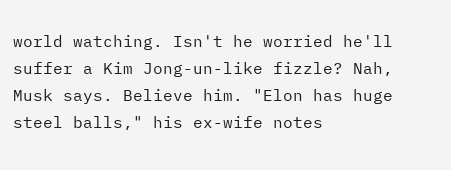world watching. Isn't he worried he'll suffer a Kim Jong-un-like fizzle? Nah, Musk says. Believe him. "Elon has huge steel balls," his ex-wife notes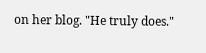on her blog. "He truly does."